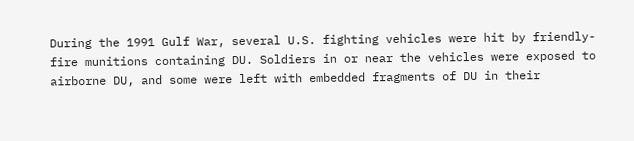During the 1991 Gulf War, several U.S. fighting vehicles were hit by friendly-fire munitions containing DU. Soldiers in or near the vehicles were exposed to airborne DU, and some were left with embedded fragments of DU in their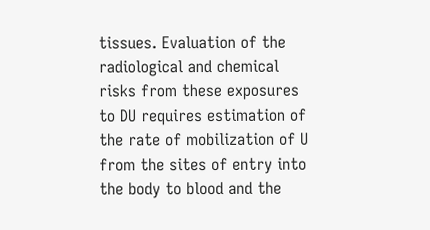tissues. Evaluation of the radiological and chemical risks from these exposures to DU requires estimation of the rate of mobilization of U from the sites of entry into the body to blood and the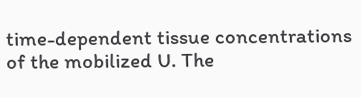time-dependent tissue concentrations of the mobilized U. The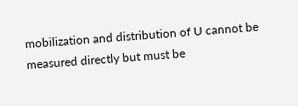mobilization and distribution of U cannot be measured directly but must be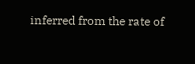inferred from the rate of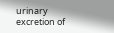urinary excretion of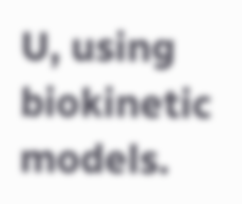U, using biokinetic models.